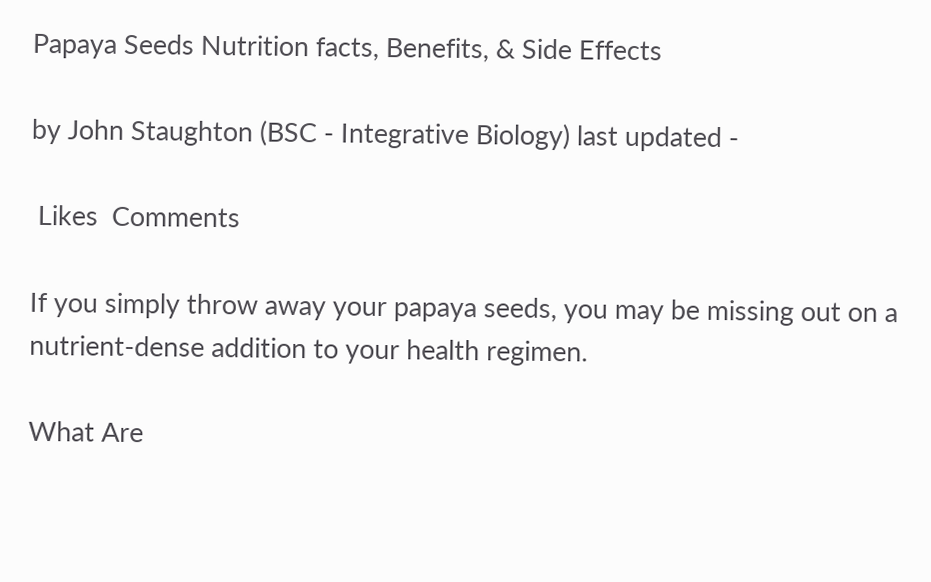Papaya Seeds Nutrition facts, Benefits, & Side Effects

by John Staughton (BSC - Integrative Biology) last updated -

 Likes  Comments

If you simply throw away your papaya seeds, you may be missing out on a nutrient-dense addition to your health regimen.

What Are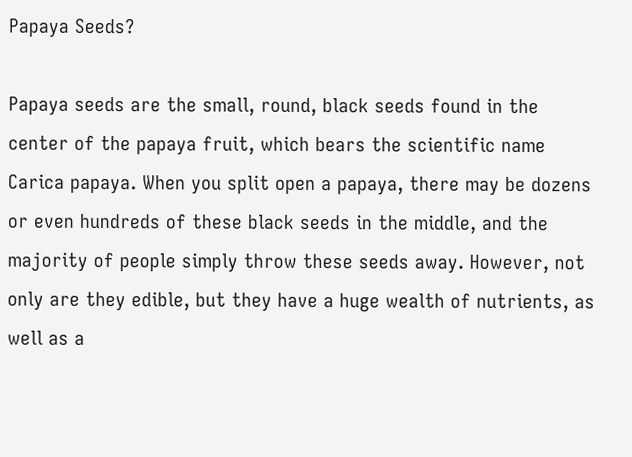Papaya Seeds?

Papaya seeds are the small, round, black seeds found in the center of the papaya fruit, which bears the scientific name Carica papaya. When you split open a papaya, there may be dozens or even hundreds of these black seeds in the middle, and the majority of people simply throw these seeds away. However, not only are they edible, but they have a huge wealth of nutrients, as well as a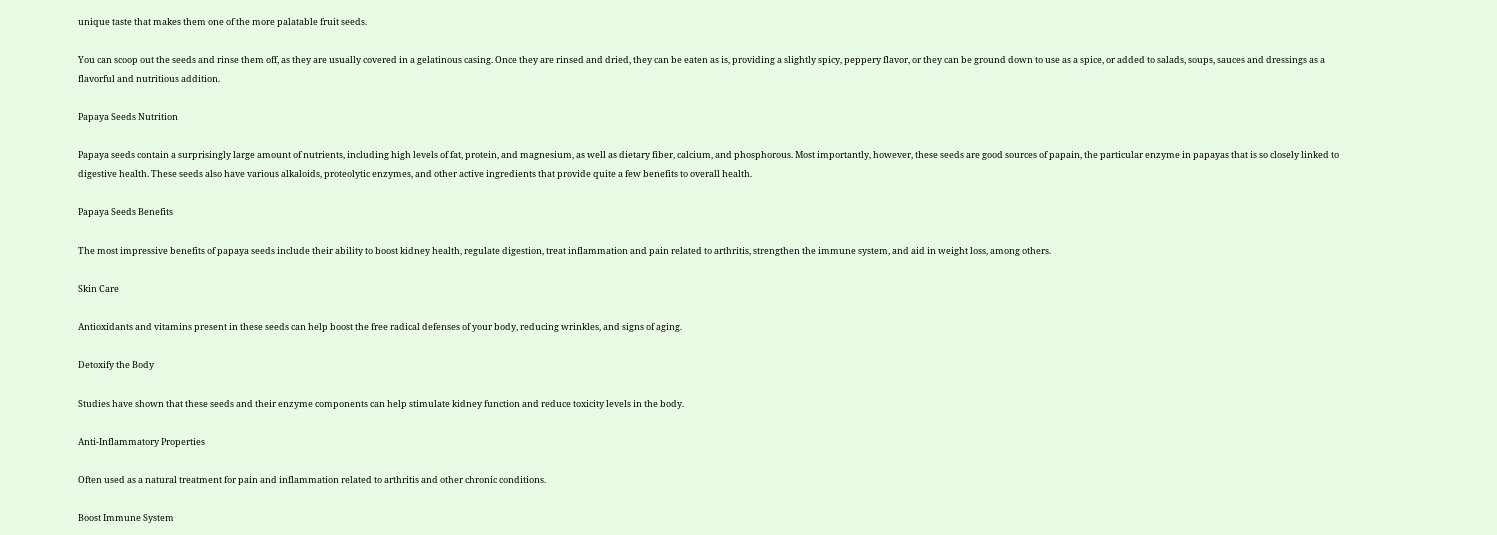unique taste that makes them one of the more palatable fruit seeds.

You can scoop out the seeds and rinse them off, as they are usually covered in a gelatinous casing. Once they are rinsed and dried, they can be eaten as is, providing a slightly spicy, peppery flavor, or they can be ground down to use as a spice, or added to salads, soups, sauces and dressings as a flavorful and nutritious addition.

Papaya Seeds Nutrition

Papaya seeds contain a surprisingly large amount of nutrients, including high levels of fat, protein, and magnesium, as well as dietary fiber, calcium, and phosphorous. Most importantly, however, these seeds are good sources of papain, the particular enzyme in papayas that is so closely linked to digestive health. These seeds also have various alkaloids, proteolytic enzymes, and other active ingredients that provide quite a few benefits to overall health.

Papaya Seeds Benefits

The most impressive benefits of papaya seeds include their ability to boost kidney health, regulate digestion, treat inflammation and pain related to arthritis, strengthen the immune system, and aid in weight loss, among others.

Skin Care

Antioxidants and vitamins present in these seeds can help boost the free radical defenses of your body, reducing wrinkles, and signs of aging.

Detoxify the Body

Studies have shown that these seeds and their enzyme components can help stimulate kidney function and reduce toxicity levels in the body.

Anti-Inflammatory Properties

Often used as a natural treatment for pain and inflammation related to arthritis and other chronic conditions.

Boost Immune System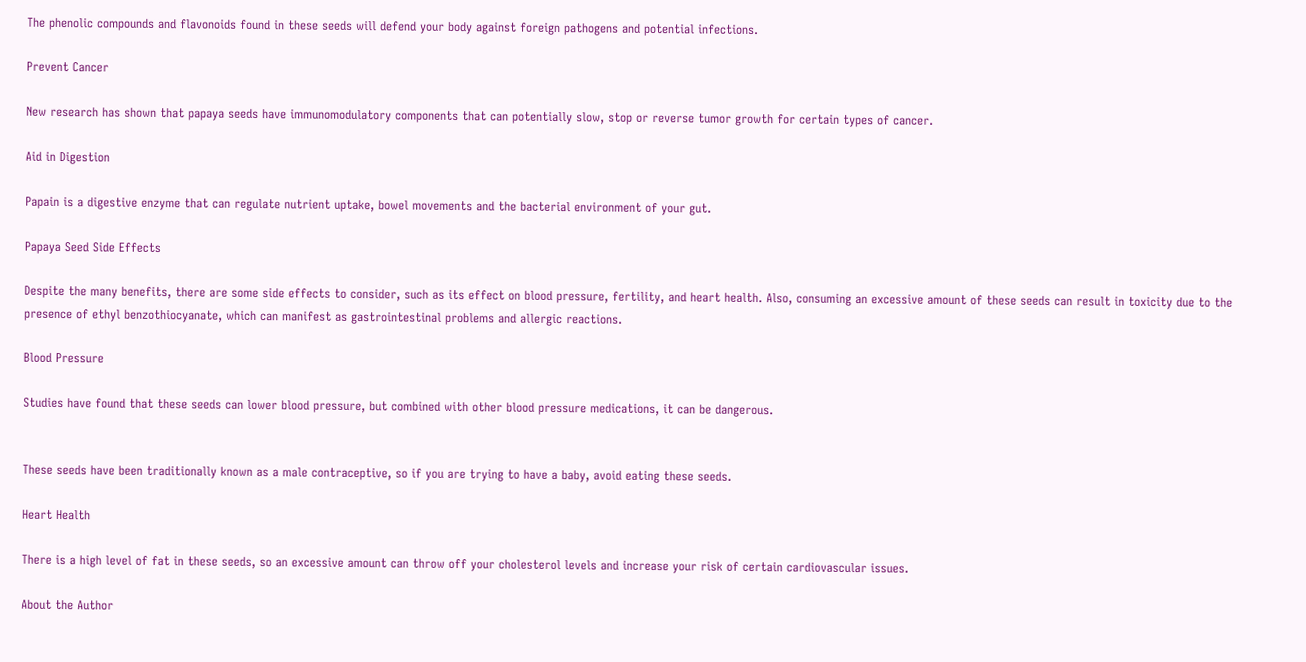The phenolic compounds and flavonoids found in these seeds will defend your body against foreign pathogens and potential infections.

Prevent Cancer

New research has shown that papaya seeds have immunomodulatory components that can potentially slow, stop or reverse tumor growth for certain types of cancer.

Aid in Digestion

Papain is a digestive enzyme that can regulate nutrient uptake, bowel movements and the bacterial environment of your gut.

Papaya Seed Side Effects

Despite the many benefits, there are some side effects to consider, such as its effect on blood pressure, fertility, and heart health. Also, consuming an excessive amount of these seeds can result in toxicity due to the presence of ethyl benzothiocyanate, which can manifest as gastrointestinal problems and allergic reactions.

Blood Pressure

Studies have found that these seeds can lower blood pressure, but combined with other blood pressure medications, it can be dangerous.


These seeds have been traditionally known as a male contraceptive, so if you are trying to have a baby, avoid eating these seeds.

Heart Health

There is a high level of fat in these seeds, so an excessive amount can throw off your cholesterol levels and increase your risk of certain cardiovascular issues.

About the Author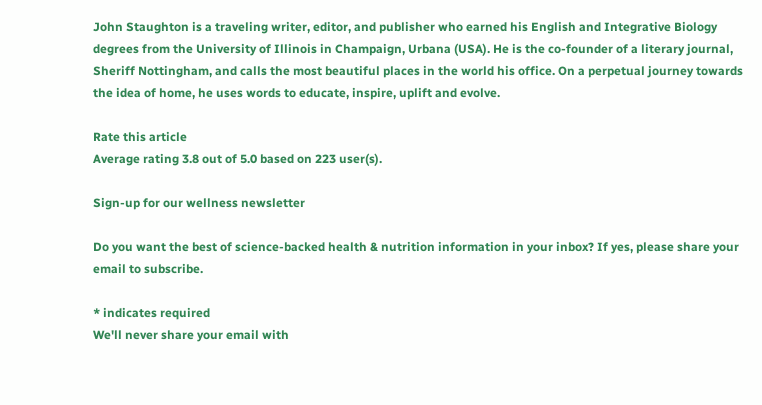John Staughton is a traveling writer, editor, and publisher who earned his English and Integrative Biology degrees from the University of Illinois in Champaign, Urbana (USA). He is the co-founder of a literary journal, Sheriff Nottingham, and calls the most beautiful places in the world his office. On a perpetual journey towards the idea of home, he uses words to educate, inspire, uplift and evolve.

Rate this article
Average rating 3.8 out of 5.0 based on 223 user(s).

Sign-up for our wellness newsletter

Do you want the best of science-backed health & nutrition information in your inbox? If yes, please share your email to subscribe.

* indicates required
We'll never share your email with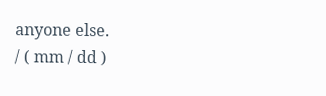anyone else.
/ ( mm / dd )